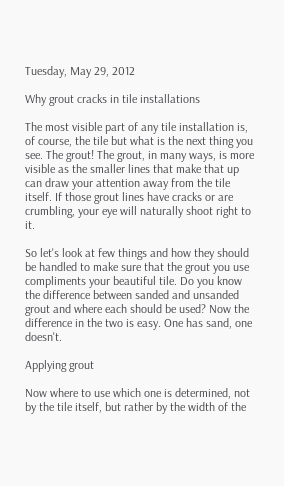Tuesday, May 29, 2012

Why grout cracks in tile installations

The most visible part of any tile installation is, of course, the tile but what is the next thing you see. The grout! The grout, in many ways, is more visible as the smaller lines that make that up can draw your attention away from the tile itself. If those grout lines have cracks or are crumbling, your eye will naturally shoot right to it.

So let's look at few things and how they should be handled to make sure that the grout you use compliments your beautiful tile. Do you know the difference between sanded and unsanded grout and where each should be used? Now the difference in the two is easy. One has sand, one doesn't.

Applying grout

Now where to use which one is determined, not by the tile itself, but rather by the width of the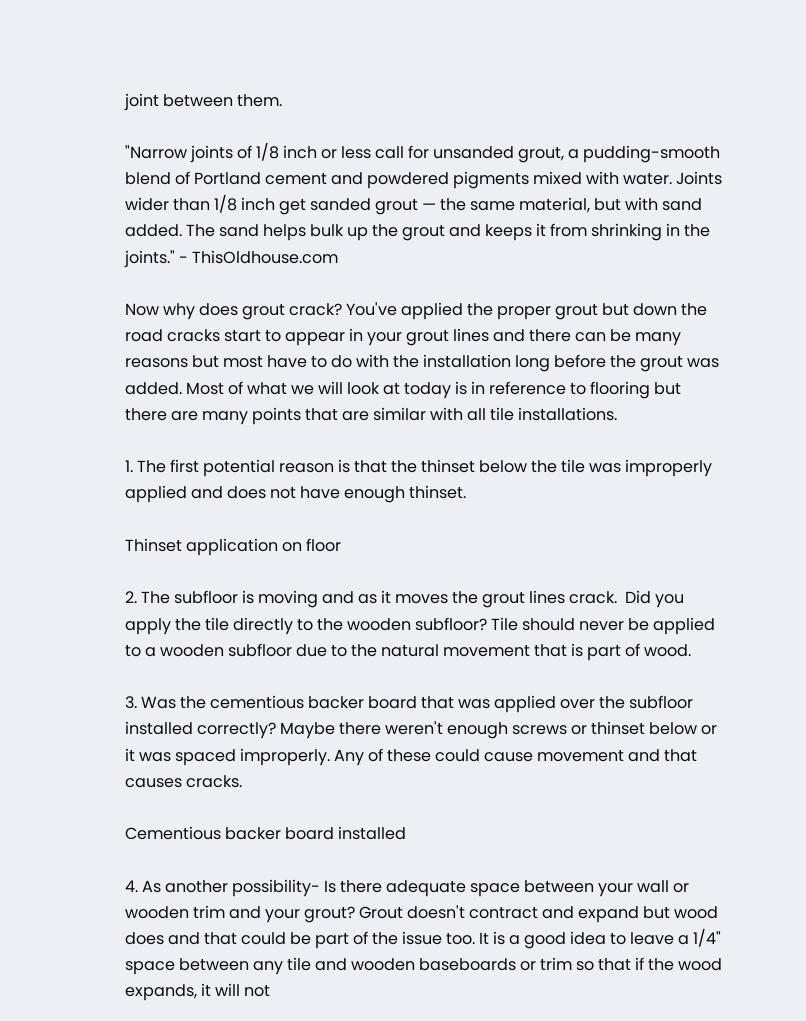joint between them.

"Narrow joints of 1/8 inch or less call for unsanded grout, a pudding-smooth blend of Portland cement and powdered pigments mixed with water. Joints wider than 1/8 inch get sanded grout — the same material, but with sand added. The sand helps bulk up the grout and keeps it from shrinking in the joints." - ThisOldhouse.com

Now why does grout crack? You've applied the proper grout but down the road cracks start to appear in your grout lines and there can be many reasons but most have to do with the installation long before the grout was added. Most of what we will look at today is in reference to flooring but there are many points that are similar with all tile installations.

1. The first potential reason is that the thinset below the tile was improperly applied and does not have enough thinset.

Thinset application on floor

2. The subfloor is moving and as it moves the grout lines crack.  Did you apply the tile directly to the wooden subfloor? Tile should never be applied to a wooden subfloor due to the natural movement that is part of wood.

3. Was the cementious backer board that was applied over the subfloor installed correctly? Maybe there weren't enough screws or thinset below or it was spaced improperly. Any of these could cause movement and that causes cracks.

Cementious backer board installed

4. As another possibility- Is there adequate space between your wall or wooden trim and your grout? Grout doesn't contract and expand but wood does and that could be part of the issue too. It is a good idea to leave a 1/4" space between any tile and wooden baseboards or trim so that if the wood expands, it will not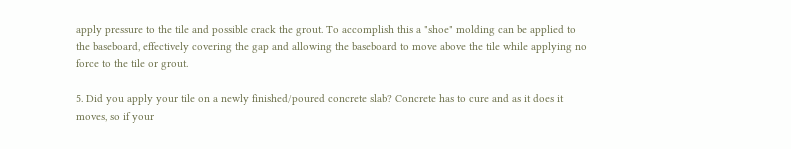apply pressure to the tile and possible crack the grout. To accomplish this a "shoe" molding can be applied to the baseboard, effectively covering the gap and allowing the baseboard to move above the tile while applying no force to the tile or grout.

5. Did you apply your tile on a newly finished/poured concrete slab? Concrete has to cure and as it does it moves, so if your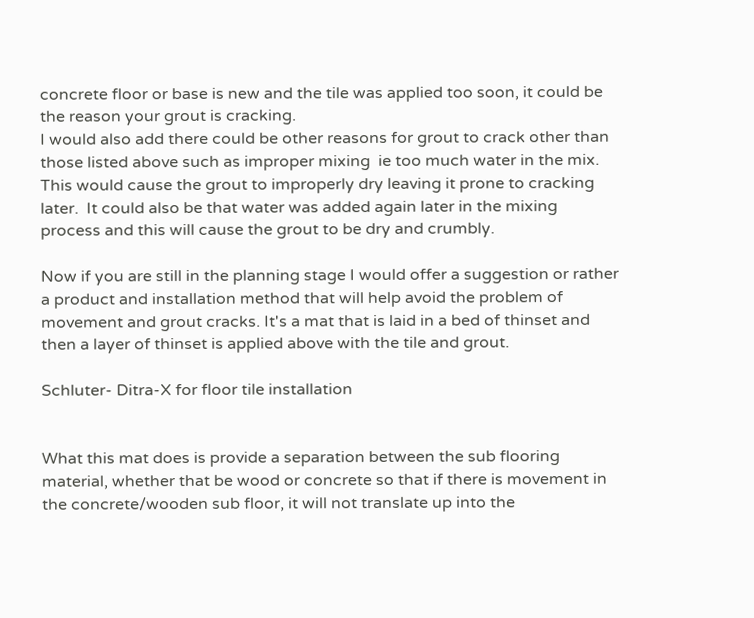concrete floor or base is new and the tile was applied too soon, it could be the reason your grout is cracking.
I would also add there could be other reasons for grout to crack other than those listed above such as improper mixing  ie too much water in the mix. This would cause the grout to improperly dry leaving it prone to cracking later.  It could also be that water was added again later in the mixing process and this will cause the grout to be dry and crumbly.

Now if you are still in the planning stage I would offer a suggestion or rather a product and installation method that will help avoid the problem of movement and grout cracks. It's a mat that is laid in a bed of thinset and then a layer of thinset is applied above with the tile and grout.

Schluter- Ditra-X for floor tile installation


What this mat does is provide a separation between the sub flooring material, whether that be wood or concrete so that if there is movement in the concrete/wooden sub floor, it will not translate up into the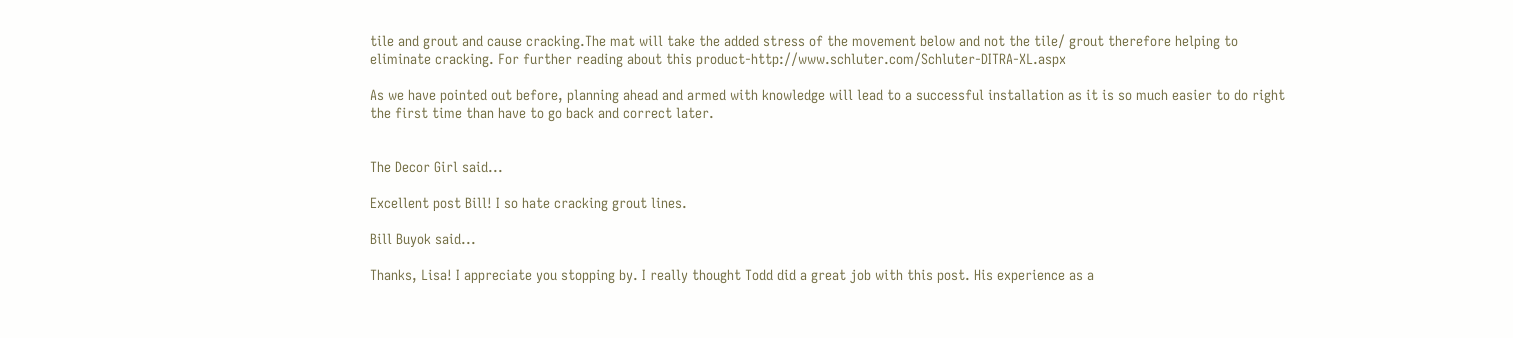tile and grout and cause cracking.The mat will take the added stress of the movement below and not the tile/ grout therefore helping to eliminate cracking. For further reading about this product-http://www.schluter.com/Schluter-DITRA-XL.aspx

As we have pointed out before, planning ahead and armed with knowledge will lead to a successful installation as it is so much easier to do right the first time than have to go back and correct later.


The Decor Girl said...

Excellent post Bill! I so hate cracking grout lines.

Bill Buyok said...

Thanks, Lisa! I appreciate you stopping by. I really thought Todd did a great job with this post. His experience as a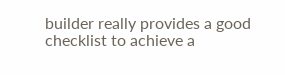builder really provides a good checklist to achieve a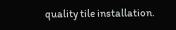quality tile installation.